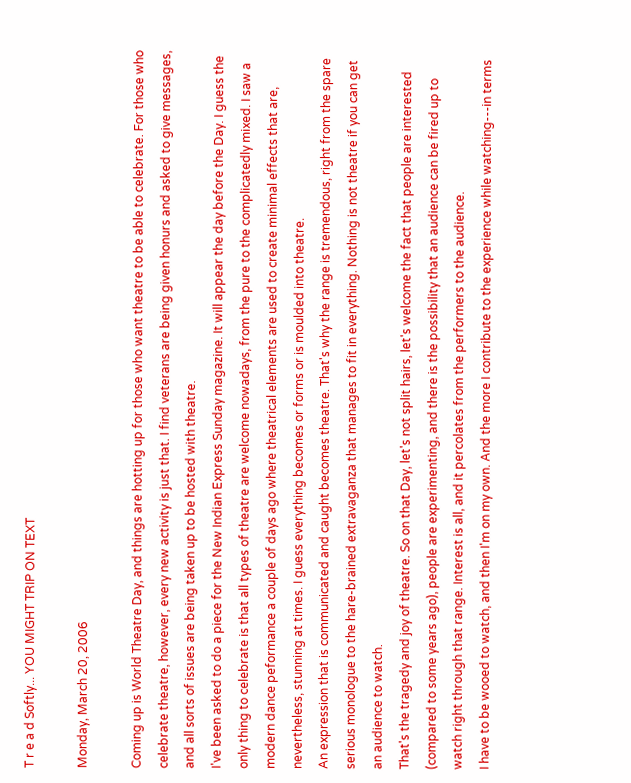T r e a d Softly... YOU MIGHT TRIP ON TEXT

Monday, March 20, 2006

Coming up is World Theatre Day, and things are hotting up for those who want theatre to be able to celebrate. For those who celebrate theatre, however, every new activity is just that. I find veterans are being given honurs and asked to give messages, and all sorts of issues are being taken up to be hosted with theatre.
I've been asked to do a piece for the New Indian Express Sunday magazine. It will appear the day before the Day. I guess the only thing to celebrate is that all types of theatre are welcome nowadays, from the pure to the complicatedly mixed. I saw a modern dance peformance a couple of days ago where theatrical elements are used to create minimal effects that are, nevertheless, stunning at times. I guess everything becomes or forms or is moulded into theatre.
An expression that is communicated and caught becomes theatre. That's why the range is tremendous, right from the spare serious monologue to the hare-brained extravaganza that manages to fit in everything. Nothing is not theatre if you can get an audience to watch.
That's the tragedy and joy of theatre. So on that Day, let's not split hairs, let's welcome the fact that people are interested (compared to some years ago), people are experimenting, and there is the possibility that an audience can be fired up to watch right through that range. Interest is all, and it percolates from the performers to the audience.
I have to be wooed to watch, and then I'm on my own. And the more I contribute to the experience while watching---in terms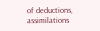of deductions, assimilations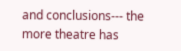and conclusions--- the more theatre has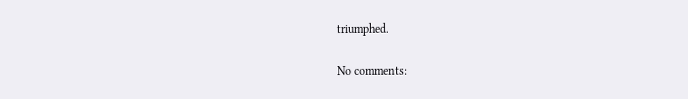triumphed.

No comments: